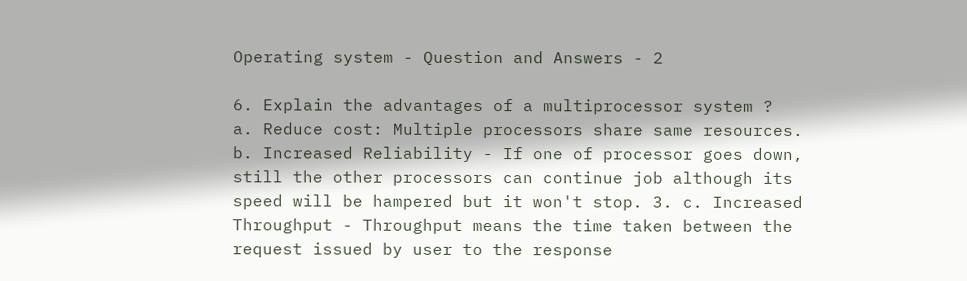Operating system - Question and Answers - 2

6. Explain the advantages of a multiprocessor system ?
a. Reduce cost: Multiple processors share same resources.
b. Increased Reliability - If one of processor goes down, still the other processors can continue job although its speed will be hampered but it won't stop. 3. c. Increased Throughput - Throughput means the time taken between the request issued by user to the response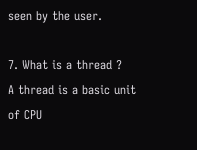seen by the user.

7. What is a thread ?
A thread is a basic unit of CPU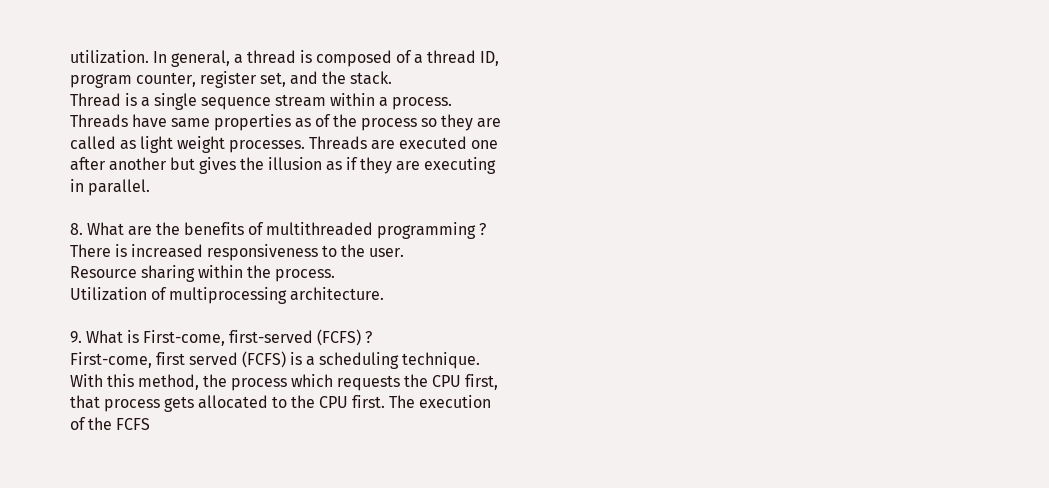utilization. In general, a thread is composed of a thread ID, program counter, register set, and the stack.
Thread is a single sequence stream within a process. Threads have same properties as of the process so they are called as light weight processes. Threads are executed one after another but gives the illusion as if they are executing in parallel.

8. What are the benefits of multithreaded programming ?
There is increased responsiveness to the user.
Resource sharing within the process.
Utilization of multiprocessing architecture.

9. What is First-come, first-served (FCFS) ?
First-come, first served (FCFS) is a scheduling technique. With this method, the process which requests the CPU first, that process gets allocated to the CPU first. The execution of the FCFS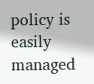policy is easily managed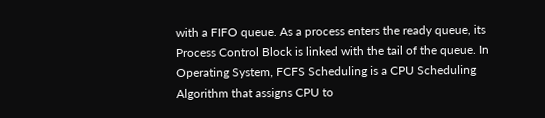with a FIFO queue. As a process enters the ready queue, its Process Control Block is linked with the tail of the queue. In Operating System, FCFS Scheduling is a CPU Scheduling Algorithm that assigns CPU to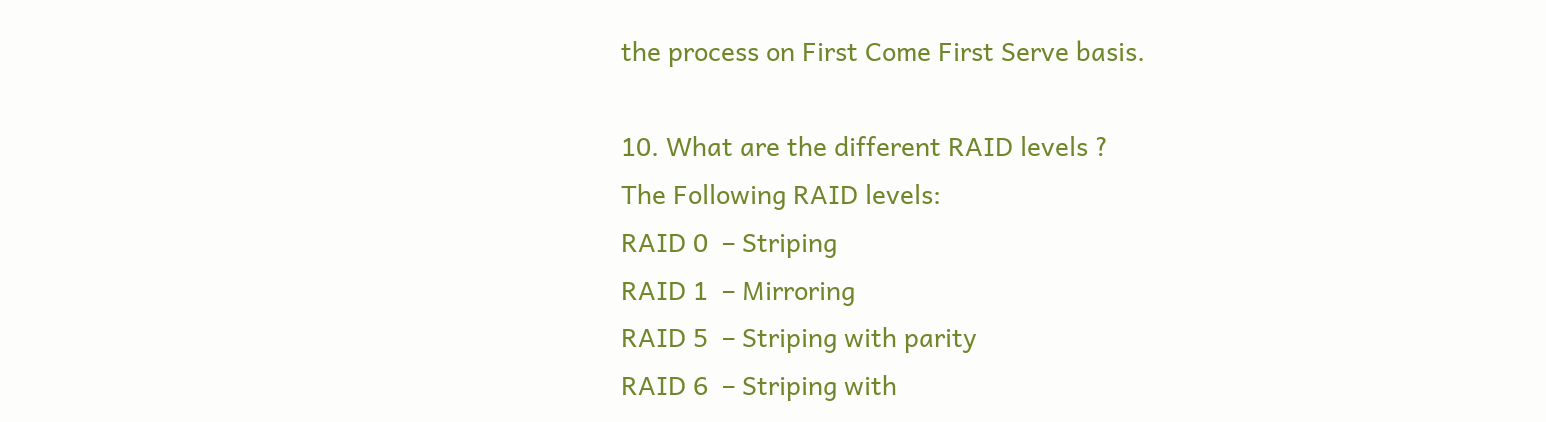the process on First Come First Serve basis.

10. What are the different RAID levels ?
The Following RAID levels:
RAID 0  – Striping
RAID 1  – Mirroring
RAID 5  – Striping with parity
RAID 6  – Striping with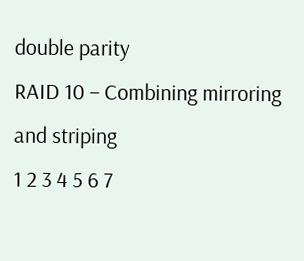double parity
RAID 10 – Combining mirroring and striping
1 2 3 4 5 6 7